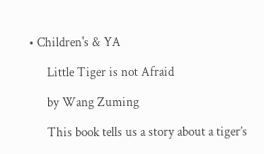• Children's & YA

      Little Tiger is not Afraid

      by Wang Zuming

      This book tells us a story about a tiger’s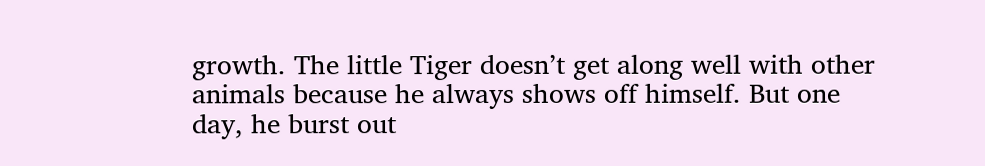growth. The little Tiger doesn’t get along well with other animals because he always shows off himself. But one day, he burst out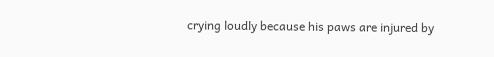crying loudly because his paws are injured by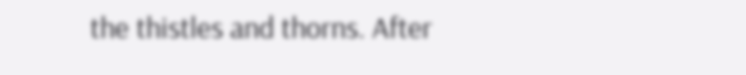the thistles and thorns. After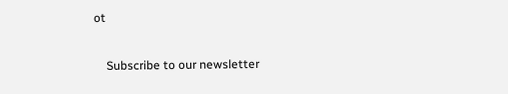ot

    Subscribe to our newsletter